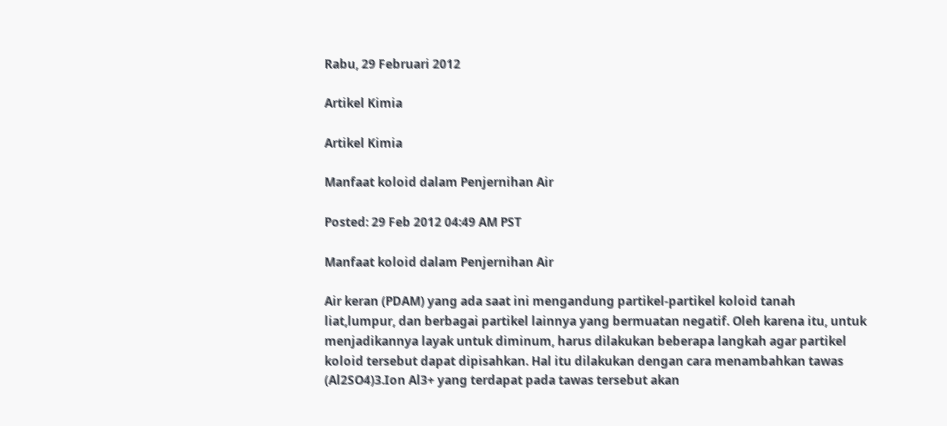Rabu, 29 Februari 2012

Artikel Kimia

Artikel Kimia

Manfaat koloid dalam Penjernihan Air

Posted: 29 Feb 2012 04:49 AM PST

Manfaat koloid dalam Penjernihan Air

Air keran (PDAM) yang ada saat ini mengandung partikel-partikel koloid tanah liat,lumpur, dan berbagai partikel lainnya yang bermuatan negatif. Oleh karena itu, untuk menjadikannya layak untuk diminum, harus dilakukan beberapa langkah agar partikel koloid tersebut dapat dipisahkan. Hal itu dilakukan dengan cara menambahkan tawas (Al2SO4)3.Ion Al3+ yang terdapat pada tawas tersebut akan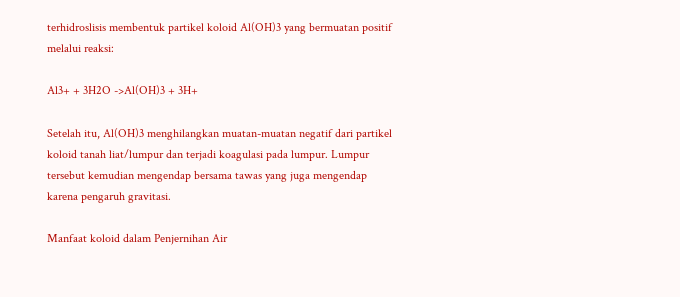terhidroslisis membentuk partikel koloid Al(OH)3 yang bermuatan positif melalui reaksi:

Al3+ + 3H2O ->Al(OH)3 + 3H+

Setelah itu, Al(OH)3 menghilangkan muatan-muatan negatif dari partikel koloid tanah liat/lumpur dan terjadi koagulasi pada lumpur. Lumpur tersebut kemudian mengendap bersama tawas yang juga mengendap karena pengaruh gravitasi.

Manfaat koloid dalam Penjernihan Air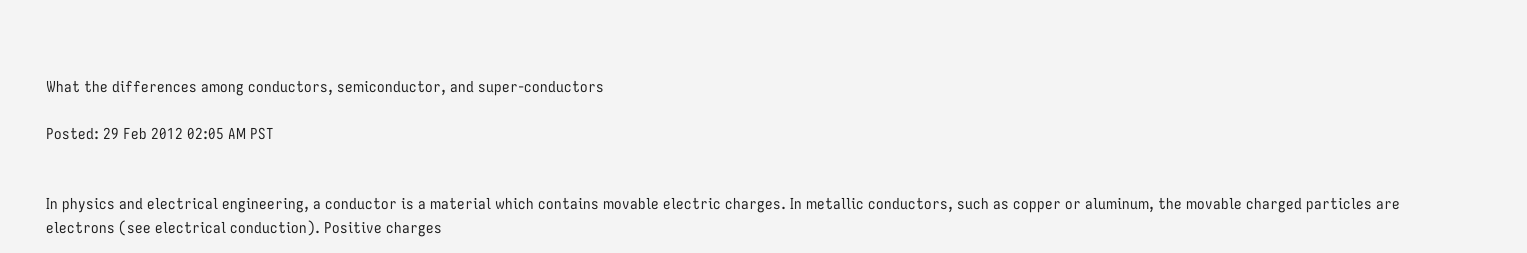What the differences among conductors, semiconductor, and super-conductors

Posted: 29 Feb 2012 02:05 AM PST


In physics and electrical engineering, a conductor is a material which contains movable electric charges. In metallic conductors, such as copper or aluminum, the movable charged particles are electrons (see electrical conduction). Positive charges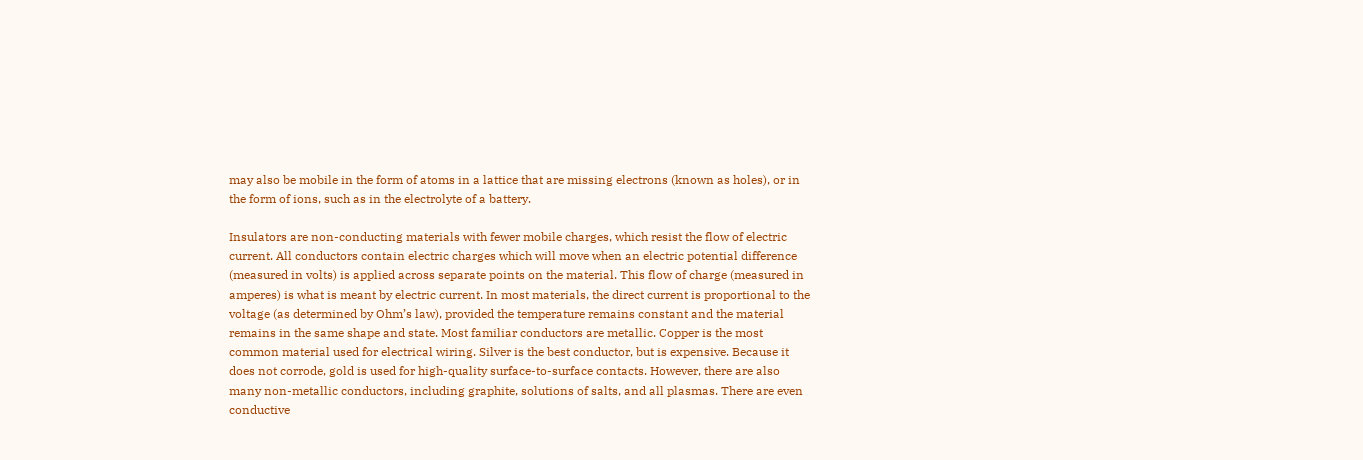may also be mobile in the form of atoms in a lattice that are missing electrons (known as holes), or in the form of ions, such as in the electrolyte of a battery.

Insulators are non-conducting materials with fewer mobile charges, which resist the flow of electric current. All conductors contain electric charges which will move when an electric potential difference (measured in volts) is applied across separate points on the material. This flow of charge (measured in amperes) is what is meant by electric current. In most materials, the direct current is proportional to the voltage (as determined by Ohm’s law), provided the temperature remains constant and the material remains in the same shape and state. Most familiar conductors are metallic. Copper is the most common material used for electrical wiring. Silver is the best conductor, but is expensive. Because it does not corrode, gold is used for high-quality surface-to-surface contacts. However, there are also many non-metallic conductors, including graphite, solutions of salts, and all plasmas. There are even conductive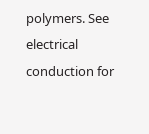polymers. See electrical conduction for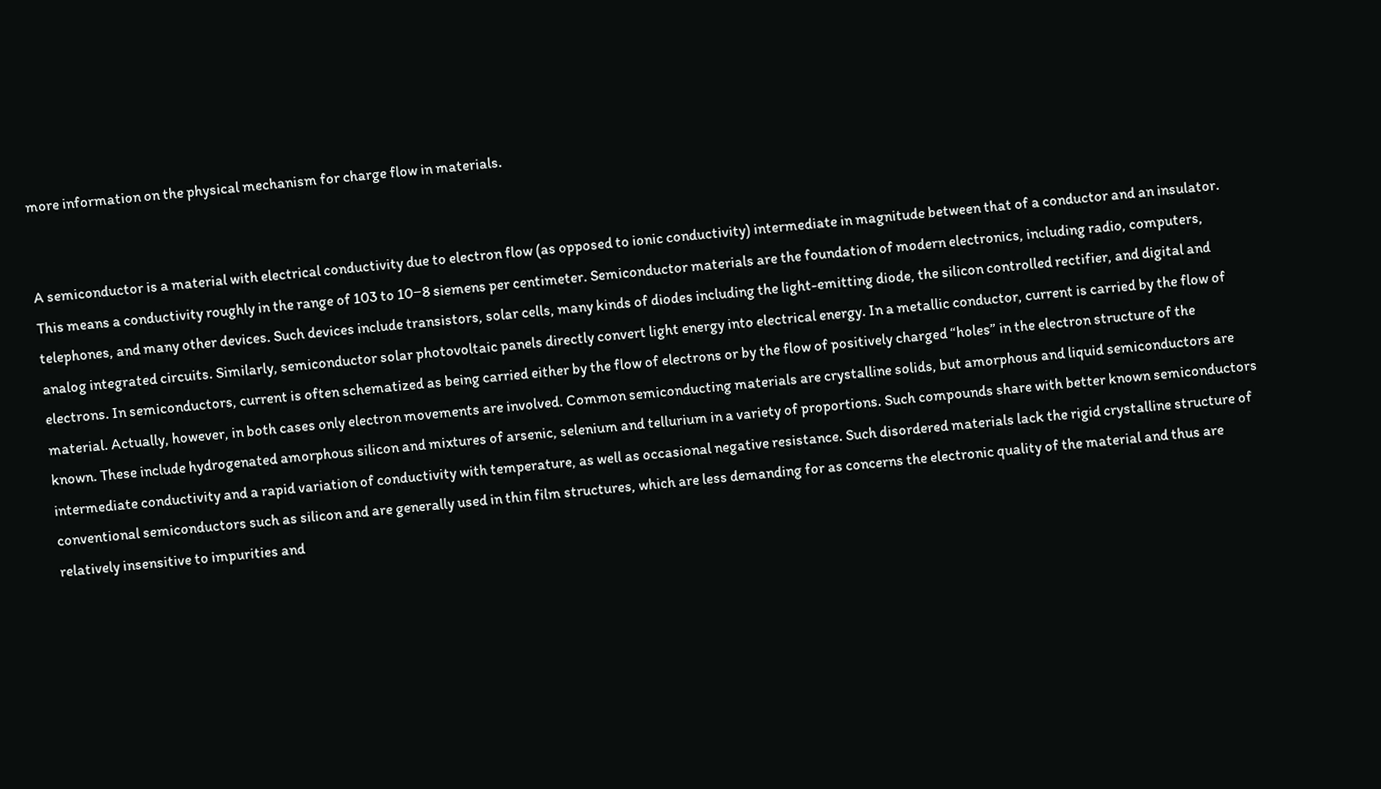more information on the physical mechanism for charge flow in materials.


A semiconductor is a material with electrical conductivity due to electron flow (as opposed to ionic conductivity) intermediate in magnitude between that of a conductor and an insulator. This means a conductivity roughly in the range of 103 to 10−8 siemens per centimeter. Semiconductor materials are the foundation of modern electronics, including radio, computers, telephones, and many other devices. Such devices include transistors, solar cells, many kinds of diodes including the light-emitting diode, the silicon controlled rectifier, and digital and analog integrated circuits. Similarly, semiconductor solar photovoltaic panels directly convert light energy into electrical energy. In a metallic conductor, current is carried by the flow of electrons. In semiconductors, current is often schematized as being carried either by the flow of electrons or by the flow of positively charged “holes” in the electron structure of the material. Actually, however, in both cases only electron movements are involved. Common semiconducting materials are crystalline solids, but amorphous and liquid semiconductors are known. These include hydrogenated amorphous silicon and mixtures of arsenic, selenium and tellurium in a variety of proportions. Such compounds share with better known semiconductors intermediate conductivity and a rapid variation of conductivity with temperature, as well as occasional negative resistance. Such disordered materials lack the rigid crystalline structure of conventional semiconductors such as silicon and are generally used in thin film structures, which are less demanding for as concerns the electronic quality of the material and thus are relatively insensitive to impurities and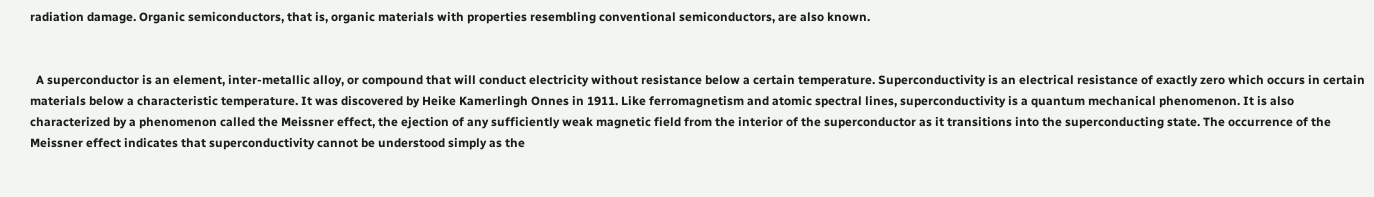radiation damage. Organic semiconductors, that is, organic materials with properties resembling conventional semiconductors, are also known.


  A superconductor is an element, inter-metallic alloy, or compound that will conduct electricity without resistance below a certain temperature. Superconductivity is an electrical resistance of exactly zero which occurs in certain materials below a characteristic temperature. It was discovered by Heike Kamerlingh Onnes in 1911. Like ferromagnetism and atomic spectral lines, superconductivity is a quantum mechanical phenomenon. It is also characterized by a phenomenon called the Meissner effect, the ejection of any sufficiently weak magnetic field from the interior of the superconductor as it transitions into the superconducting state. The occurrence of the Meissner effect indicates that superconductivity cannot be understood simply as the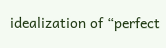idealization of “perfect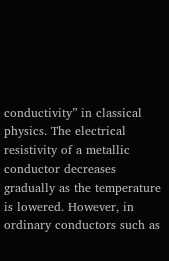conductivity” in classical physics. The electrical resistivity of a metallic conductor decreases gradually as the temperature is lowered. However, in ordinary conductors such as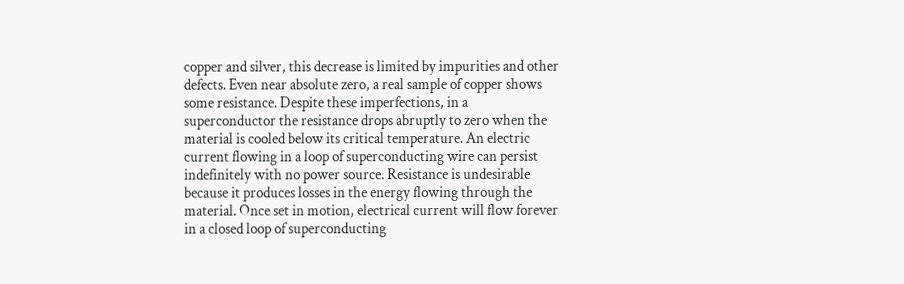copper and silver, this decrease is limited by impurities and other defects. Even near absolute zero, a real sample of copper shows some resistance. Despite these imperfections, in a superconductor the resistance drops abruptly to zero when the material is cooled below its critical temperature. An electric current flowing in a loop of superconducting wire can persist indefinitely with no power source. Resistance is undesirable because it produces losses in the energy flowing through the material. Once set in motion, electrical current will flow forever in a closed loop of superconducting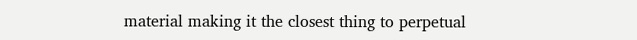material making it the closest thing to perpetual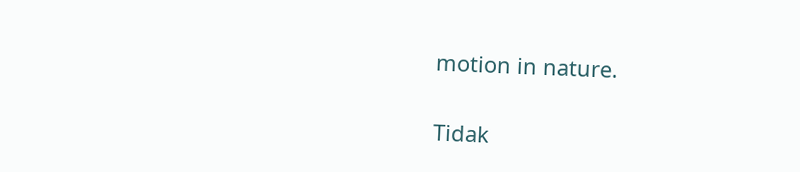motion in nature.

Tidak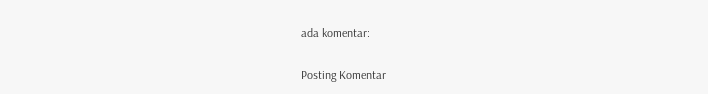ada komentar:

Posting Komentar